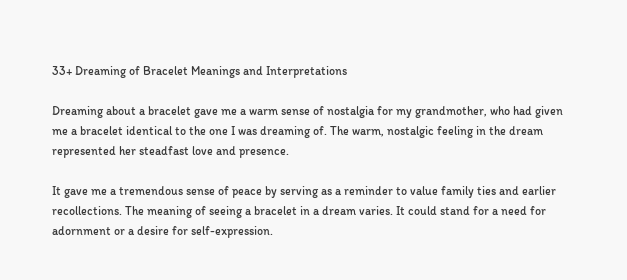33+ Dreaming of Bracelet Meanings and Interpretations

Dreaming about a bracelet gave me a warm sense of nostalgia for my grandmother, who had given me a bracelet identical to the one I was dreaming of. The warm, nostalgic feeling in the dream represented her steadfast love and presence.

It gave me a tremendous sense of peace by serving as a reminder to value family ties and earlier recollections. The meaning of seeing a bracelet in a dream varies. It could stand for a need for adornment or a desire for self-expression.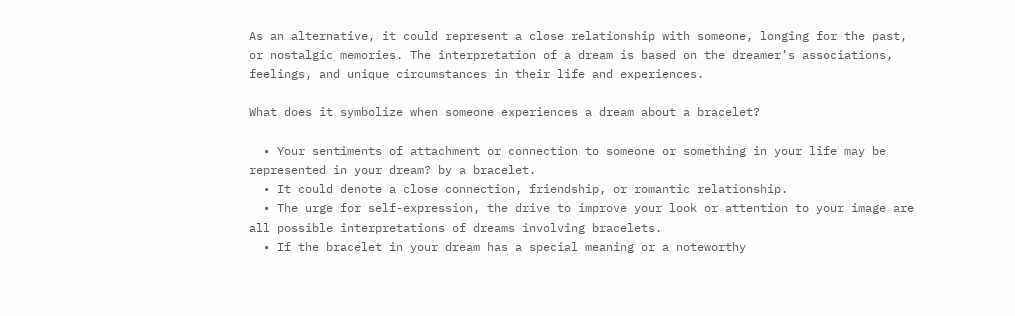As an alternative, it could represent a close relationship with someone, longing for the past, or nostalgic memories. The interpretation of a dream is based on the dreamer’s associations, feelings, and unique circumstances in their life and experiences.

What does it symbolize when someone experiences a dream about a bracelet?

  • Your sentiments of attachment or connection to someone or something in your life may be represented in your dream? by a bracelet.
  • It could denote a close connection, friendship, or romantic relationship.
  • The urge for self-expression, the drive to improve your look or attention to your image are all possible interpretations of dreams involving bracelets.
  • If the bracelet in your dream has a special meaning or a noteworthy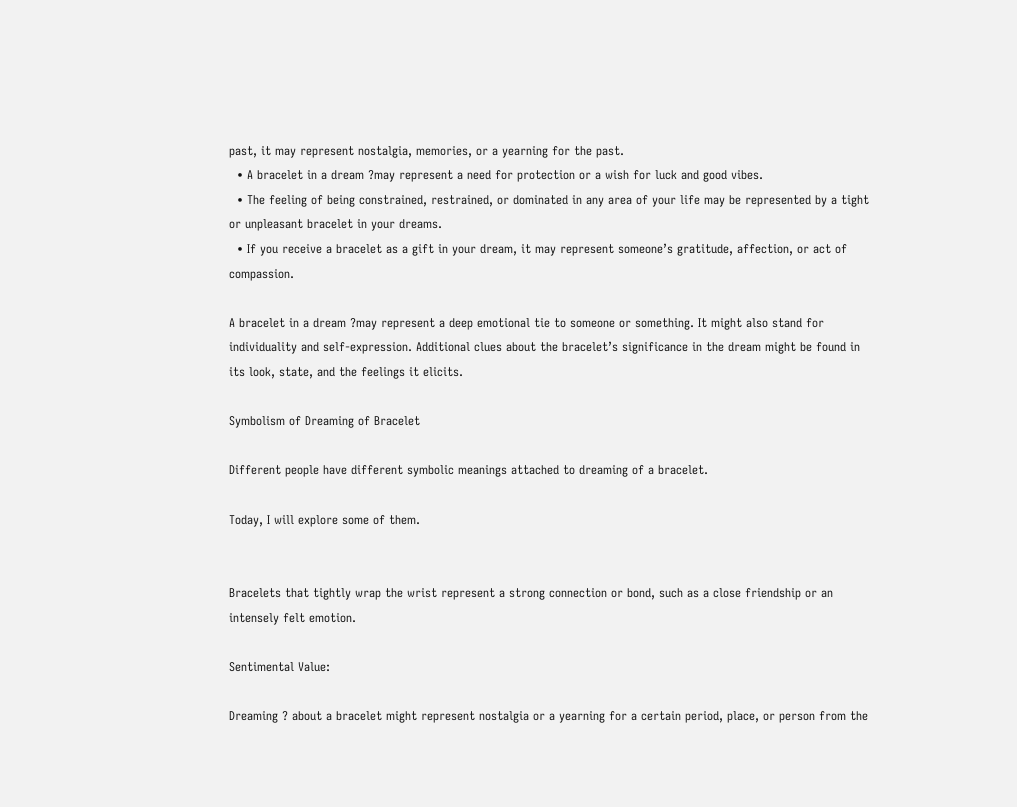past, it may represent nostalgia, memories, or a yearning for the past.
  • A bracelet in a dream ?may represent a need for protection or a wish for luck and good vibes.
  • The feeling of being constrained, restrained, or dominated in any area of your life may be represented by a tight or unpleasant bracelet in your dreams.
  • If you receive a bracelet as a gift in your dream, it may represent someone’s gratitude, affection, or act of compassion.

A bracelet in a dream ?may represent a deep emotional tie to someone or something. It might also stand for individuality and self-expression. Additional clues about the bracelet’s significance in the dream might be found in its look, state, and the feelings it elicits.

Symbolism of Dreaming of Bracelet

Different people have different symbolic meanings attached to dreaming of a bracelet.

Today, I will explore some of them.


Bracelets that tightly wrap the wrist represent a strong connection or bond, such as a close friendship or an intensely felt emotion.

Sentimental Value:

Dreaming ? about a bracelet might represent nostalgia or a yearning for a certain period, place, or person from the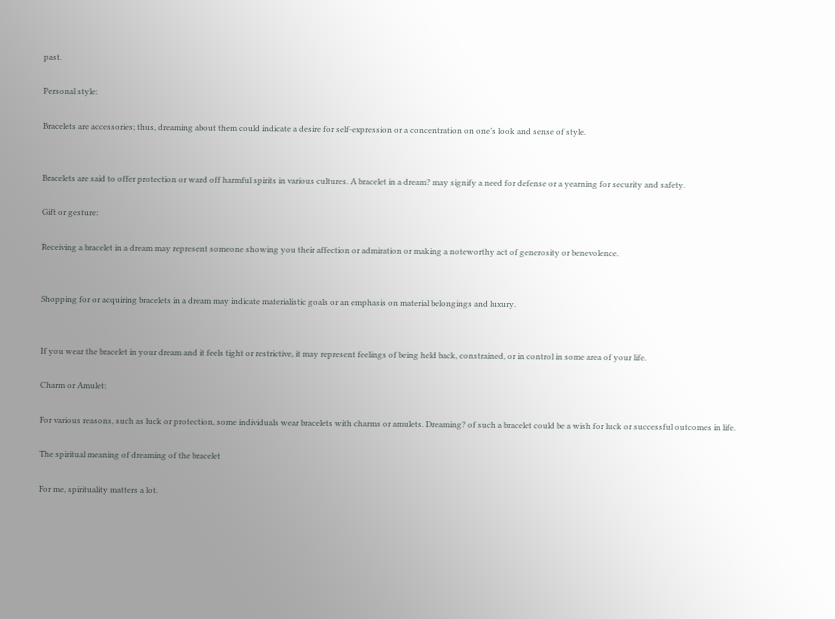past.

Personal style:

Bracelets are accessories; thus, dreaming about them could indicate a desire for self-expression or a concentration on one’s look and sense of style.


Bracelets are said to offer protection or ward off harmful spirits in various cultures. A bracelet in a dream? may signify a need for defense or a yearning for security and safety.

Gift or gesture:

Receiving a bracelet in a dream may represent someone showing you their affection or admiration or making a noteworthy act of generosity or benevolence.


Shopping for or acquiring bracelets in a dream may indicate materialistic goals or an emphasis on material belongings and luxury.


If you wear the bracelet in your dream and it feels tight or restrictive, it may represent feelings of being held back, constrained, or in control in some area of your life.

Charm or Amulet:

For various reasons, such as luck or protection, some individuals wear bracelets with charms or amulets. Dreaming? of such a bracelet could be a wish for luck or successful outcomes in life.

The spiritual meaning of dreaming of the bracelet

For me, spirituality matters a lot.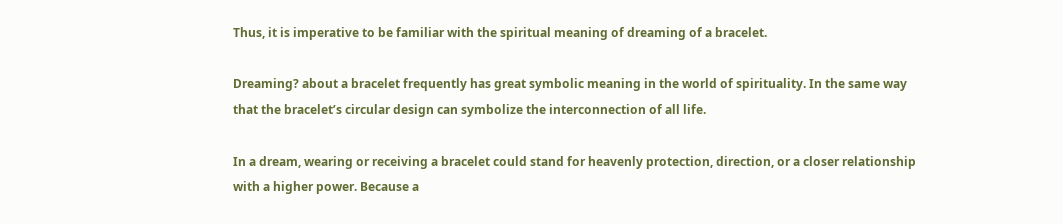Thus, it is imperative to be familiar with the spiritual meaning of dreaming of a bracelet.

Dreaming? about a bracelet frequently has great symbolic meaning in the world of spirituality. In the same way that the bracelet’s circular design can symbolize the interconnection of all life.

In a dream, wearing or receiving a bracelet could stand for heavenly protection, direction, or a closer relationship with a higher power. Because a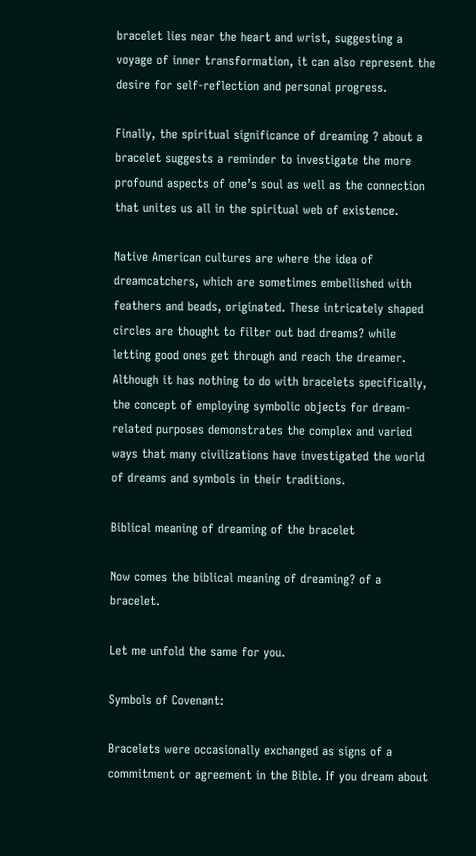bracelet lies near the heart and wrist, suggesting a voyage of inner transformation, it can also represent the desire for self-reflection and personal progress.

Finally, the spiritual significance of dreaming ? about a bracelet suggests a reminder to investigate the more profound aspects of one’s soul as well as the connection that unites us all in the spiritual web of existence.

Native American cultures are where the idea of dreamcatchers, which are sometimes embellished with feathers and beads, originated. These intricately shaped circles are thought to filter out bad dreams? while letting good ones get through and reach the dreamer. Although it has nothing to do with bracelets specifically, the concept of employing symbolic objects for dream-related purposes demonstrates the complex and varied ways that many civilizations have investigated the world of dreams and symbols in their traditions.

Biblical meaning of dreaming of the bracelet

Now comes the biblical meaning of dreaming? of a bracelet.

Let me unfold the same for you.

Symbols of Covenant:

Bracelets were occasionally exchanged as signs of a commitment or agreement in the Bible. If you dream about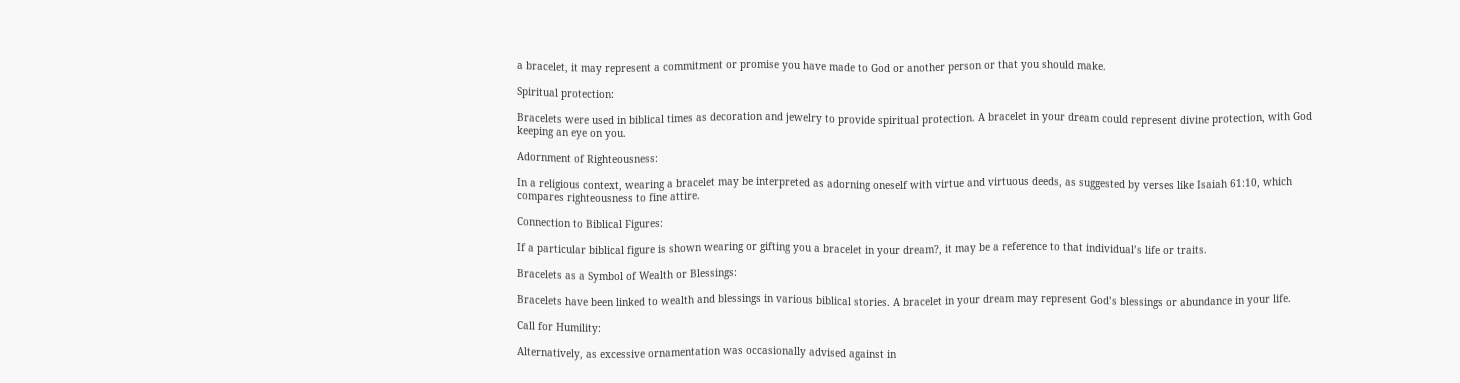a bracelet, it may represent a commitment or promise you have made to God or another person or that you should make.

Spiritual protection:

Bracelets were used in biblical times as decoration and jewelry to provide spiritual protection. A bracelet in your dream could represent divine protection, with God keeping an eye on you.

Adornment of Righteousness:

In a religious context, wearing a bracelet may be interpreted as adorning oneself with virtue and virtuous deeds, as suggested by verses like Isaiah 61:10, which compares righteousness to fine attire.

Connection to Biblical Figures:

If a particular biblical figure is shown wearing or gifting you a bracelet in your dream?, it may be a reference to that individual’s life or traits.

Bracelets as a Symbol of Wealth or Blessings:

Bracelets have been linked to wealth and blessings in various biblical stories. A bracelet in your dream may represent God’s blessings or abundance in your life.

Call for Humility:

Alternatively, as excessive ornamentation was occasionally advised against in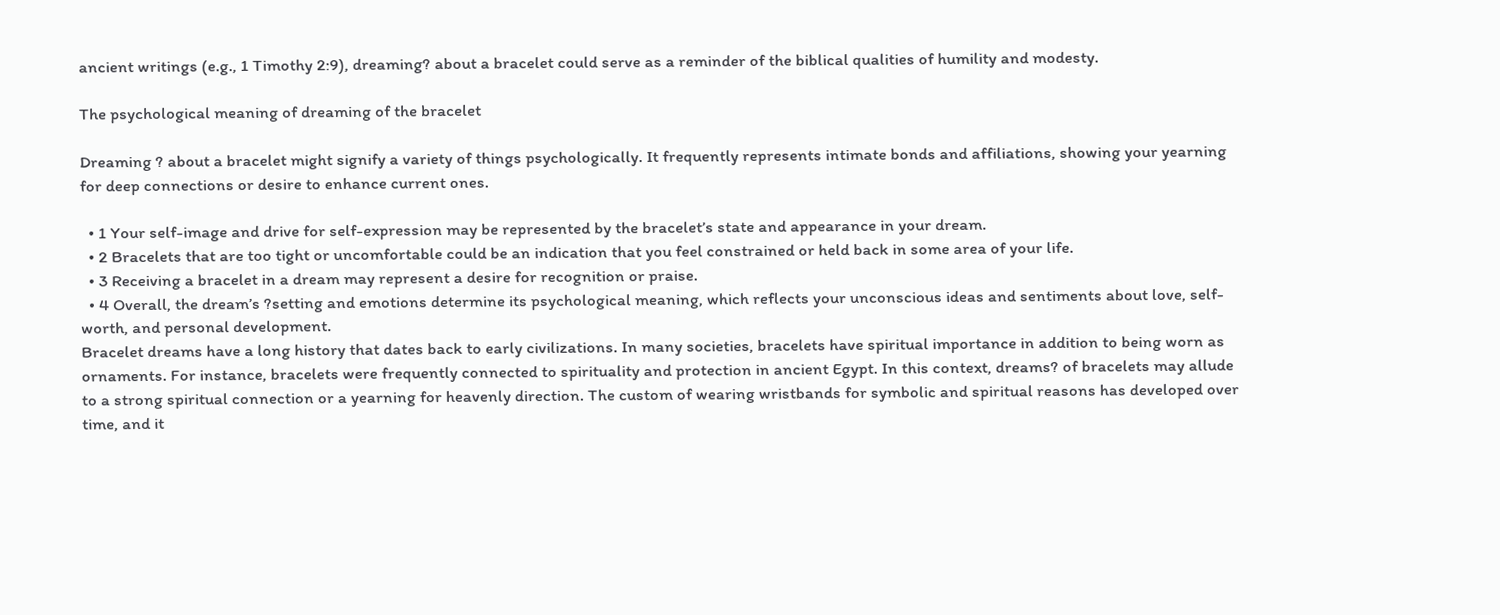ancient writings (e.g., 1 Timothy 2:9), dreaming? about a bracelet could serve as a reminder of the biblical qualities of humility and modesty.

The psychological meaning of dreaming of the bracelet

Dreaming ? about a bracelet might signify a variety of things psychologically. It frequently represents intimate bonds and affiliations, showing your yearning for deep connections or desire to enhance current ones.

  • 1 Your self-image and drive for self-expression may be represented by the bracelet’s state and appearance in your dream.
  • 2 Bracelets that are too tight or uncomfortable could be an indication that you feel constrained or held back in some area of your life.
  • 3 Receiving a bracelet in a dream may represent a desire for recognition or praise.
  • 4 Overall, the dream’s ?setting and emotions determine its psychological meaning, which reflects your unconscious ideas and sentiments about love, self-worth, and personal development.
Bracelet dreams have a long history that dates back to early civilizations. In many societies, bracelets have spiritual importance in addition to being worn as ornaments. For instance, bracelets were frequently connected to spirituality and protection in ancient Egypt. In this context, dreams? of bracelets may allude to a strong spiritual connection or a yearning for heavenly direction. The custom of wearing wristbands for symbolic and spiritual reasons has developed over time, and it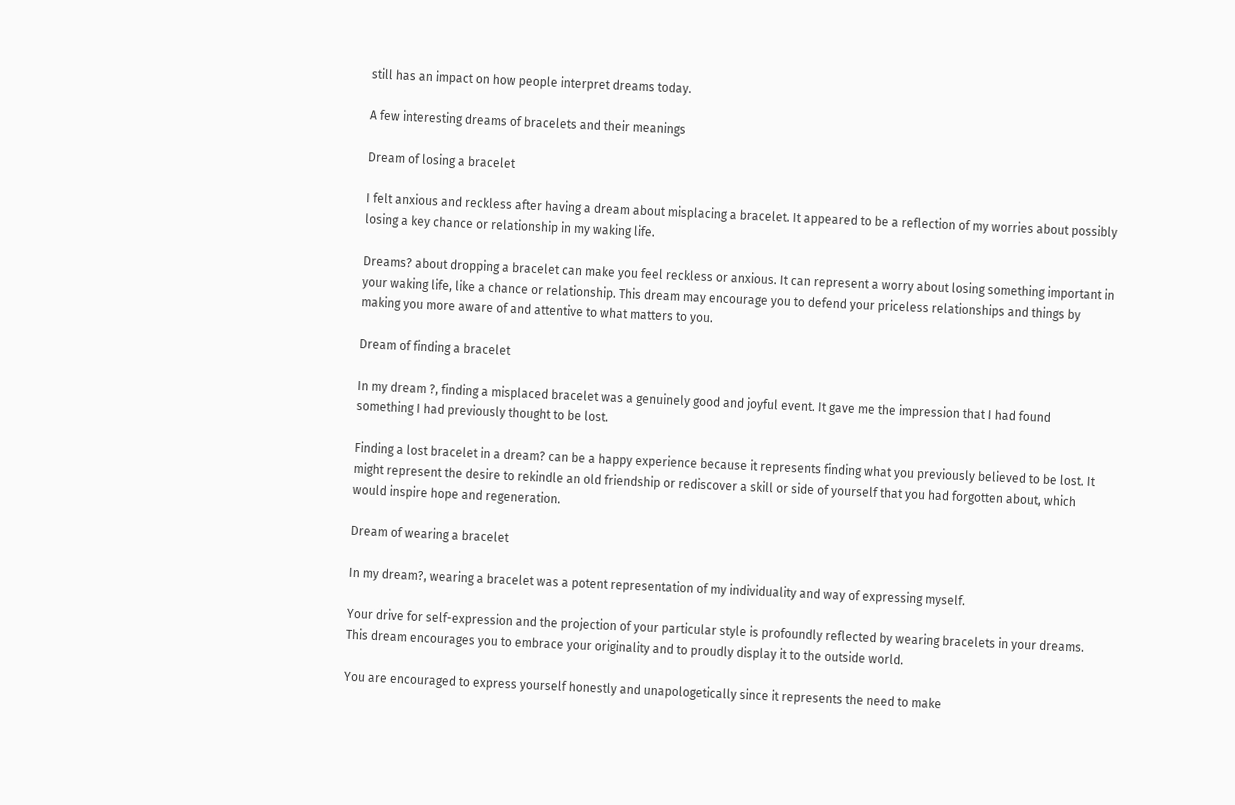still has an impact on how people interpret dreams today.

A few interesting dreams of bracelets and their meanings

Dream of losing a bracelet

I felt anxious and reckless after having a dream about misplacing a bracelet. It appeared to be a reflection of my worries about possibly losing a key chance or relationship in my waking life.

Dreams? about dropping a bracelet can make you feel reckless or anxious. It can represent a worry about losing something important in your waking life, like a chance or relationship. This dream may encourage you to defend your priceless relationships and things by making you more aware of and attentive to what matters to you.

Dream of finding a bracelet

In my dream ?, finding a misplaced bracelet was a genuinely good and joyful event. It gave me the impression that I had found something I had previously thought to be lost.

Finding a lost bracelet in a dream? can be a happy experience because it represents finding what you previously believed to be lost. It might represent the desire to rekindle an old friendship or rediscover a skill or side of yourself that you had forgotten about, which would inspire hope and regeneration.

Dream of wearing a bracelet

In my dream?, wearing a bracelet was a potent representation of my individuality and way of expressing myself.

Your drive for self-expression and the projection of your particular style is profoundly reflected by wearing bracelets in your dreams. This dream encourages you to embrace your originality and to proudly display it to the outside world.

You are encouraged to express yourself honestly and unapologetically since it represents the need to make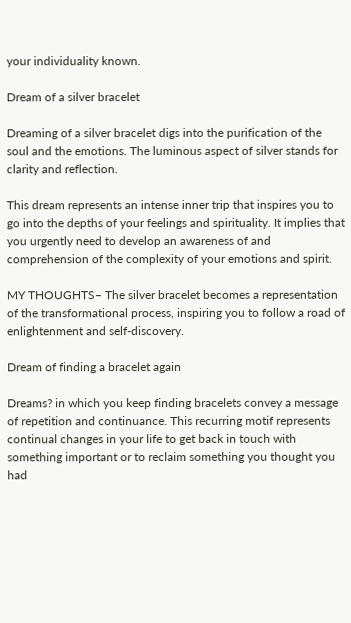your individuality known.

Dream of a silver bracelet

Dreaming of a silver bracelet digs into the purification of the soul and the emotions. The luminous aspect of silver stands for clarity and reflection.

This dream represents an intense inner trip that inspires you to go into the depths of your feelings and spirituality. It implies that you urgently need to develop an awareness of and comprehension of the complexity of your emotions and spirit.

MY THOUGHTS– The silver bracelet becomes a representation of the transformational process, inspiring you to follow a road of enlightenment and self-discovery.

Dream of finding a bracelet again

Dreams? in which you keep finding bracelets convey a message of repetition and continuance. This recurring motif represents continual changes in your life to get back in touch with something important or to reclaim something you thought you had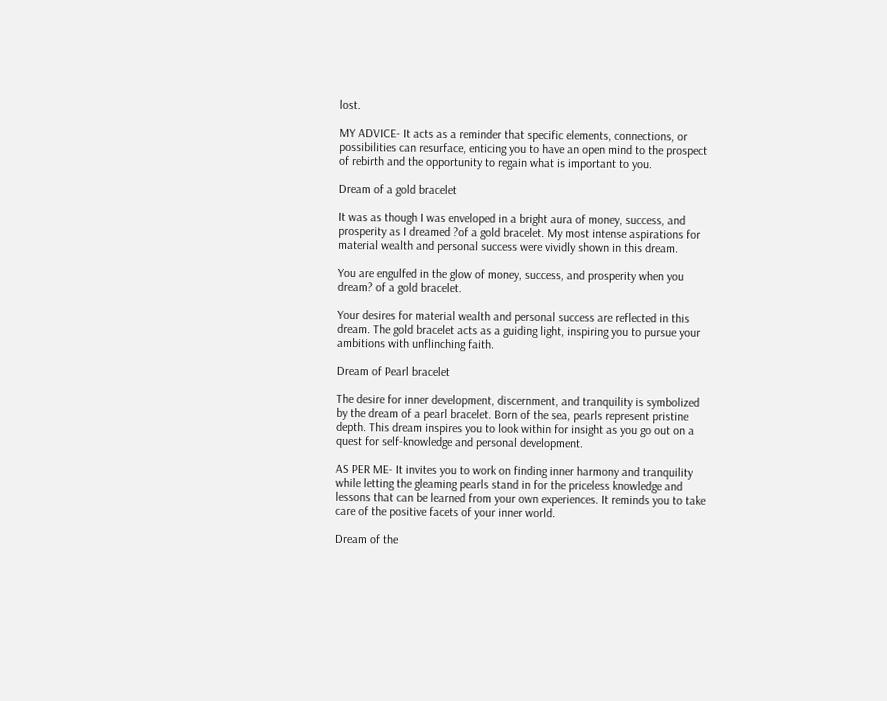lost.

MY ADVICE- It acts as a reminder that specific elements, connections, or possibilities can resurface, enticing you to have an open mind to the prospect of rebirth and the opportunity to regain what is important to you.

Dream of a gold bracelet

It was as though I was enveloped in a bright aura of money, success, and prosperity as I dreamed ?of a gold bracelet. My most intense aspirations for material wealth and personal success were vividly shown in this dream.

You are engulfed in the glow of money, success, and prosperity when you dream? of a gold bracelet.

Your desires for material wealth and personal success are reflected in this dream. The gold bracelet acts as a guiding light, inspiring you to pursue your ambitions with unflinching faith.

Dream of Pearl bracelet

The desire for inner development, discernment, and tranquility is symbolized by the dream of a pearl bracelet. Born of the sea, pearls represent pristine depth. This dream inspires you to look within for insight as you go out on a quest for self-knowledge and personal development.

AS PER ME- It invites you to work on finding inner harmony and tranquility while letting the gleaming pearls stand in for the priceless knowledge and lessons that can be learned from your own experiences. It reminds you to take care of the positive facets of your inner world.

Dream of the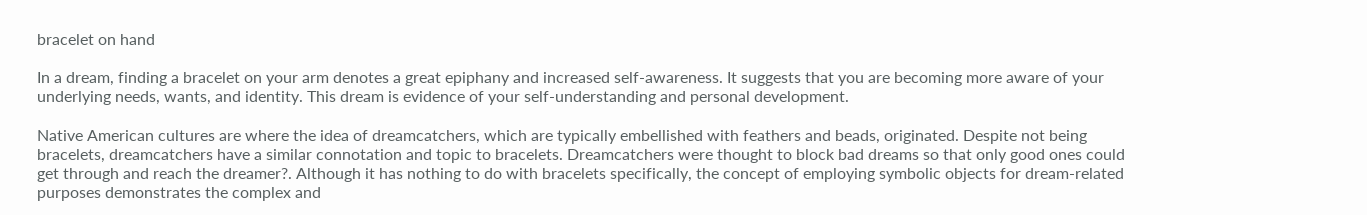bracelet on hand

In a dream, finding a bracelet on your arm denotes a great epiphany and increased self-awareness. It suggests that you are becoming more aware of your underlying needs, wants, and identity. This dream is evidence of your self-understanding and personal development.

Native American cultures are where the idea of dreamcatchers, which are typically embellished with feathers and beads, originated. Despite not being bracelets, dreamcatchers have a similar connotation and topic to bracelets. Dreamcatchers were thought to block bad dreams so that only good ones could get through and reach the dreamer?. Although it has nothing to do with bracelets specifically, the concept of employing symbolic objects for dream-related purposes demonstrates the complex and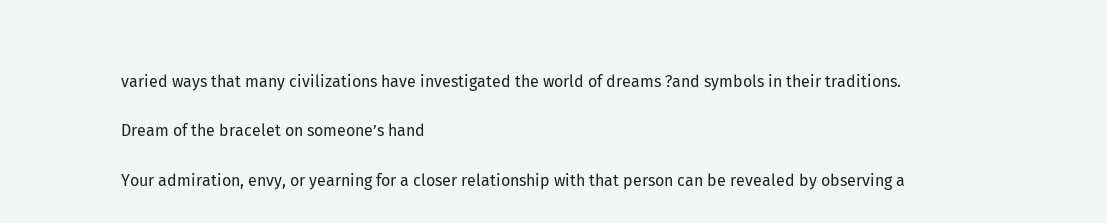varied ways that many civilizations have investigated the world of dreams ?and symbols in their traditions.

Dream of the bracelet on someone’s hand

Your admiration, envy, or yearning for a closer relationship with that person can be revealed by observing a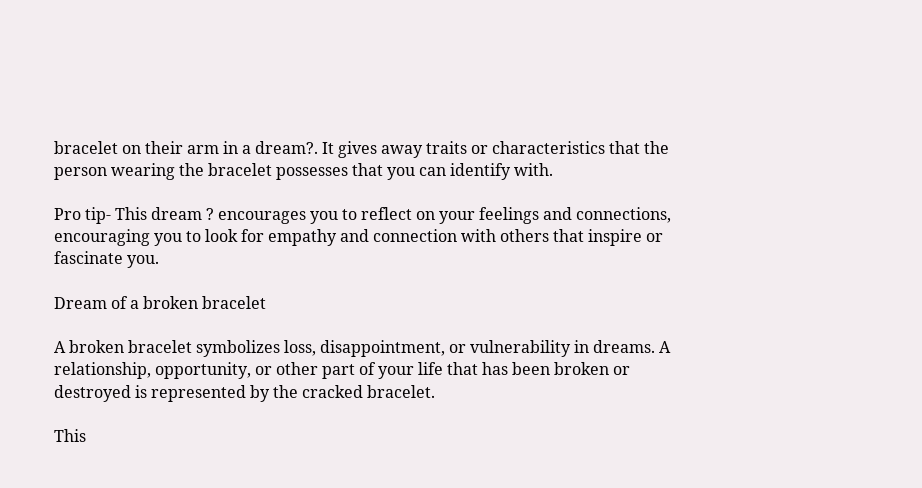bracelet on their arm in a dream?. It gives away traits or characteristics that the person wearing the bracelet possesses that you can identify with.

Pro tip- This dream ? encourages you to reflect on your feelings and connections, encouraging you to look for empathy and connection with others that inspire or fascinate you.

Dream of a broken bracelet

A broken bracelet symbolizes loss, disappointment, or vulnerability in dreams. A relationship, opportunity, or other part of your life that has been broken or destroyed is represented by the cracked bracelet.

This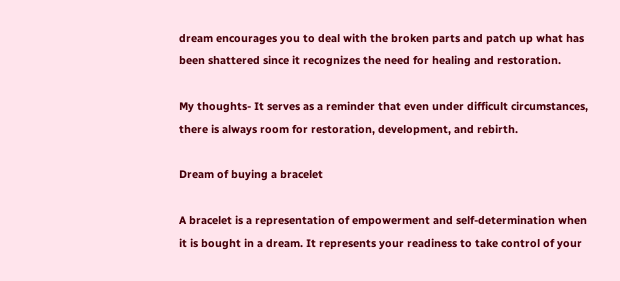dream encourages you to deal with the broken parts and patch up what has been shattered since it recognizes the need for healing and restoration.

My thoughts- It serves as a reminder that even under difficult circumstances, there is always room for restoration, development, and rebirth.

Dream of buying a bracelet

A bracelet is a representation of empowerment and self-determination when it is bought in a dream. It represents your readiness to take control of your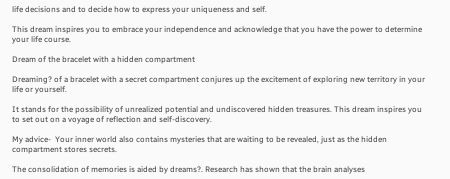life decisions and to decide how to express your uniqueness and self.

This dream inspires you to embrace your independence and acknowledge that you have the power to determine your life course.

Dream of the bracelet with a hidden compartment

Dreaming? of a bracelet with a secret compartment conjures up the excitement of exploring new territory in your life or yourself.

It stands for the possibility of unrealized potential and undiscovered hidden treasures. This dream inspires you to set out on a voyage of reflection and self-discovery.

My advice-  Your inner world also contains mysteries that are waiting to be revealed, just as the hidden compartment stores secrets.

The consolidation of memories is aided by dreams?. Research has shown that the brain analyses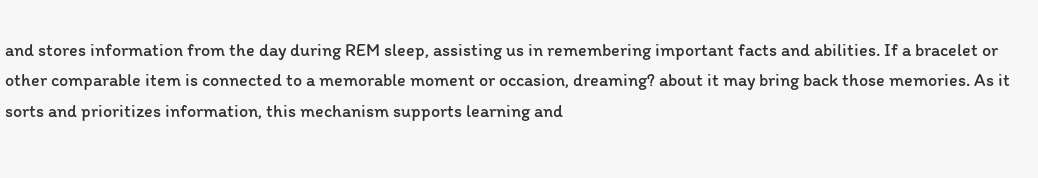and stores information from the day during REM sleep, assisting us in remembering important facts and abilities. If a bracelet or other comparable item is connected to a memorable moment or occasion, dreaming? about it may bring back those memories. As it sorts and prioritizes information, this mechanism supports learning and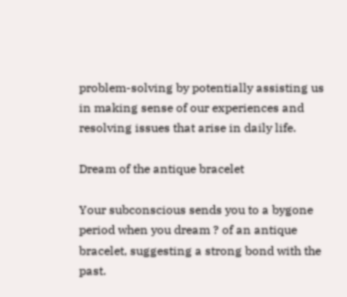problem-solving by potentially assisting us in making sense of our experiences and resolving issues that arise in daily life.

Dream of the antique bracelet

Your subconscious sends you to a bygone period when you dream ? of an antique bracelet, suggesting a strong bond with the past.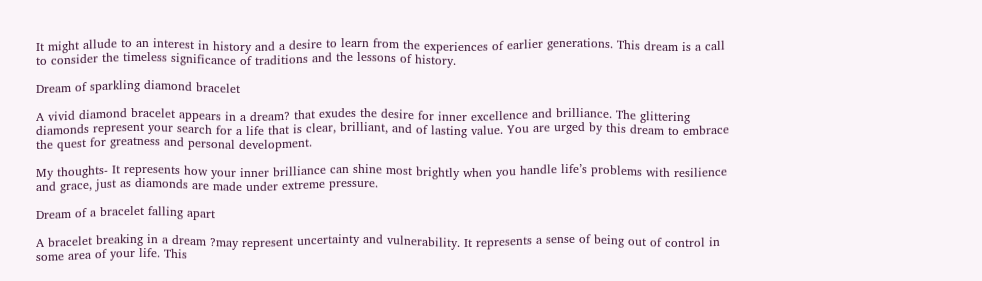It might allude to an interest in history and a desire to learn from the experiences of earlier generations. This dream is a call to consider the timeless significance of traditions and the lessons of history.

Dream of sparkling diamond bracelet

A vivid diamond bracelet appears in a dream? that exudes the desire for inner excellence and brilliance. The glittering diamonds represent your search for a life that is clear, brilliant, and of lasting value. You are urged by this dream to embrace the quest for greatness and personal development.

My thoughts- It represents how your inner brilliance can shine most brightly when you handle life’s problems with resilience and grace, just as diamonds are made under extreme pressure.

Dream of a bracelet falling apart

A bracelet breaking in a dream ?may represent uncertainty and vulnerability. It represents a sense of being out of control in some area of your life. This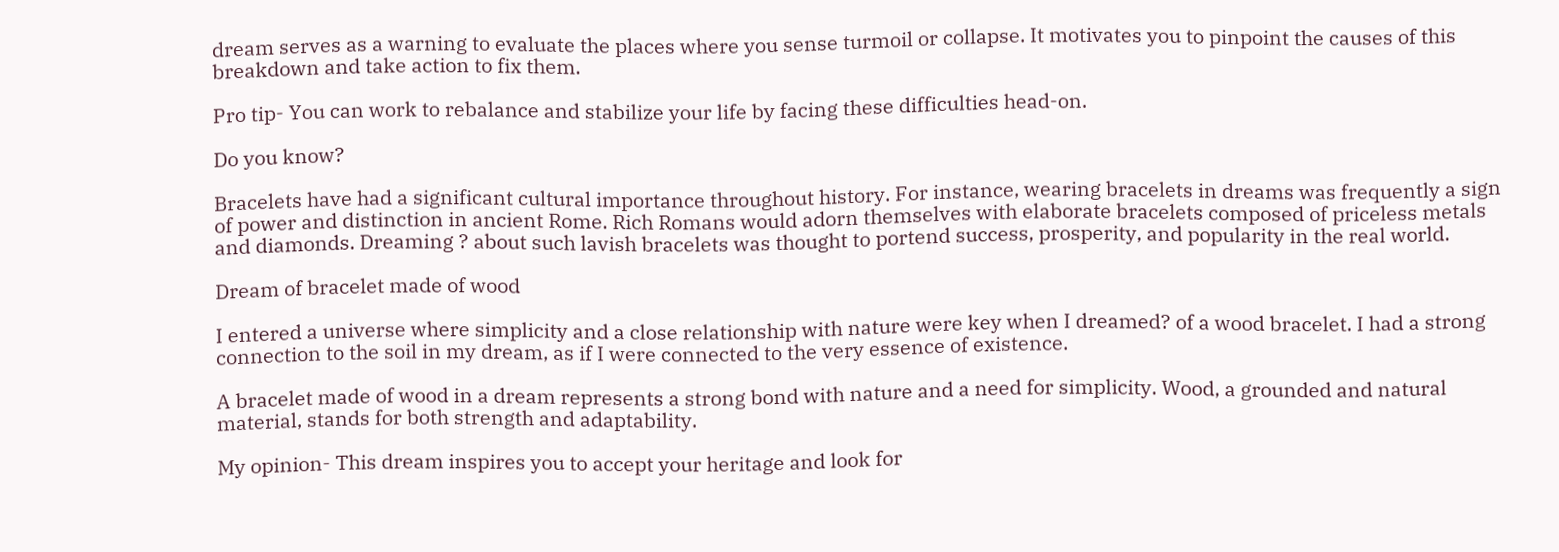dream serves as a warning to evaluate the places where you sense turmoil or collapse. It motivates you to pinpoint the causes of this breakdown and take action to fix them.

Pro tip- You can work to rebalance and stabilize your life by facing these difficulties head-on.

Do you know?

Bracelets have had a significant cultural importance throughout history. For instance, wearing bracelets in dreams was frequently a sign of power and distinction in ancient Rome. Rich Romans would adorn themselves with elaborate bracelets composed of priceless metals and diamonds. Dreaming ? about such lavish bracelets was thought to portend success, prosperity, and popularity in the real world.

Dream of bracelet made of wood

I entered a universe where simplicity and a close relationship with nature were key when I dreamed? of a wood bracelet. I had a strong connection to the soil in my dream, as if I were connected to the very essence of existence.

A bracelet made of wood in a dream represents a strong bond with nature and a need for simplicity. Wood, a grounded and natural material, stands for both strength and adaptability.

My opinion- This dream inspires you to accept your heritage and look for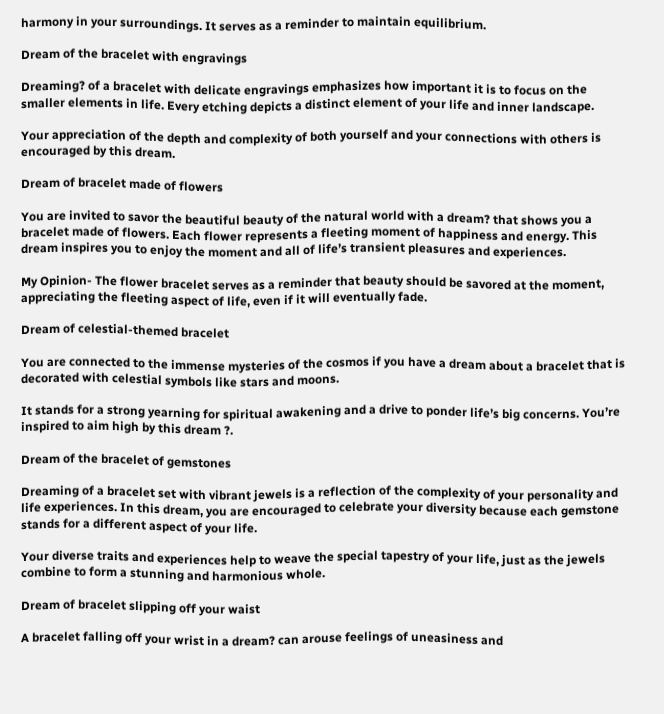harmony in your surroundings. It serves as a reminder to maintain equilibrium.

Dream of the bracelet with engravings

Dreaming? of a bracelet with delicate engravings emphasizes how important it is to focus on the smaller elements in life. Every etching depicts a distinct element of your life and inner landscape.

Your appreciation of the depth and complexity of both yourself and your connections with others is encouraged by this dream.

Dream of bracelet made of flowers

You are invited to savor the beautiful beauty of the natural world with a dream? that shows you a bracelet made of flowers. Each flower represents a fleeting moment of happiness and energy. This dream inspires you to enjoy the moment and all of life’s transient pleasures and experiences.

My Opinion- The flower bracelet serves as a reminder that beauty should be savored at the moment, appreciating the fleeting aspect of life, even if it will eventually fade.

Dream of celestial-themed bracelet

You are connected to the immense mysteries of the cosmos if you have a dream about a bracelet that is decorated with celestial symbols like stars and moons.

It stands for a strong yearning for spiritual awakening and a drive to ponder life’s big concerns. You’re inspired to aim high by this dream ?.

Dream of the bracelet of gemstones

Dreaming of a bracelet set with vibrant jewels is a reflection of the complexity of your personality and life experiences. In this dream, you are encouraged to celebrate your diversity because each gemstone stands for a different aspect of your life.

Your diverse traits and experiences help to weave the special tapestry of your life, just as the jewels combine to form a stunning and harmonious whole.

Dream of bracelet slipping off your waist

A bracelet falling off your wrist in a dream? can arouse feelings of uneasiness and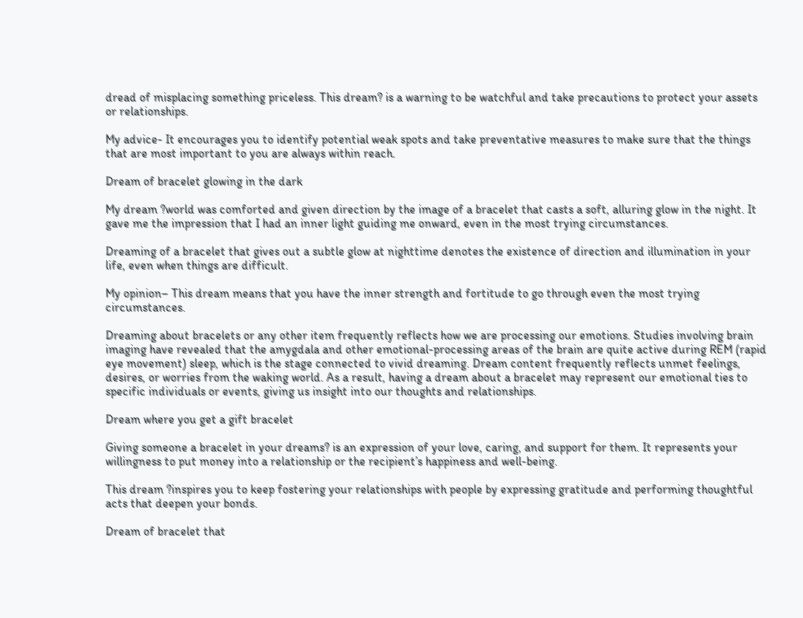dread of misplacing something priceless. This dream? is a warning to be watchful and take precautions to protect your assets or relationships.

My advice- It encourages you to identify potential weak spots and take preventative measures to make sure that the things that are most important to you are always within reach.

Dream of bracelet glowing in the dark

My dream ?world was comforted and given direction by the image of a bracelet that casts a soft, alluring glow in the night. It gave me the impression that I had an inner light guiding me onward, even in the most trying circumstances.

Dreaming of a bracelet that gives out a subtle glow at nighttime denotes the existence of direction and illumination in your life, even when things are difficult.

My opinion– This dream means that you have the inner strength and fortitude to go through even the most trying circumstances.

Dreaming about bracelets or any other item frequently reflects how we are processing our emotions. Studies involving brain imaging have revealed that the amygdala and other emotional-processing areas of the brain are quite active during REM (rapid eye movement) sleep, which is the stage connected to vivid dreaming. Dream content frequently reflects unmet feelings, desires, or worries from the waking world. As a result, having a dream about a bracelet may represent our emotional ties to specific individuals or events, giving us insight into our thoughts and relationships.

Dream where you get a gift bracelet

Giving someone a bracelet in your dreams? is an expression of your love, caring, and support for them. It represents your willingness to put money into a relationship or the recipient’s happiness and well-being.

This dream ?inspires you to keep fostering your relationships with people by expressing gratitude and performing thoughtful acts that deepen your bonds.

Dream of bracelet that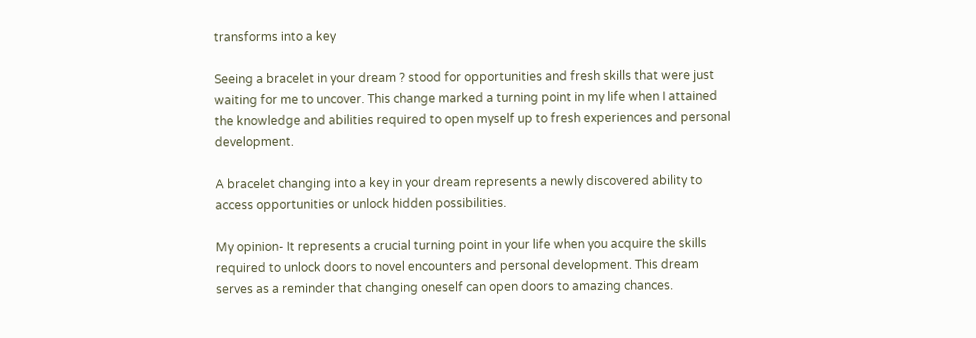transforms into a key

Seeing a bracelet in your dream ? stood for opportunities and fresh skills that were just waiting for me to uncover. This change marked a turning point in my life when I attained the knowledge and abilities required to open myself up to fresh experiences and personal development.

A bracelet changing into a key in your dream represents a newly discovered ability to access opportunities or unlock hidden possibilities.

My opinion- It represents a crucial turning point in your life when you acquire the skills required to unlock doors to novel encounters and personal development. This dream serves as a reminder that changing oneself can open doors to amazing chances.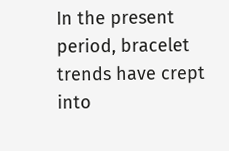In the present period, bracelet trends have crept into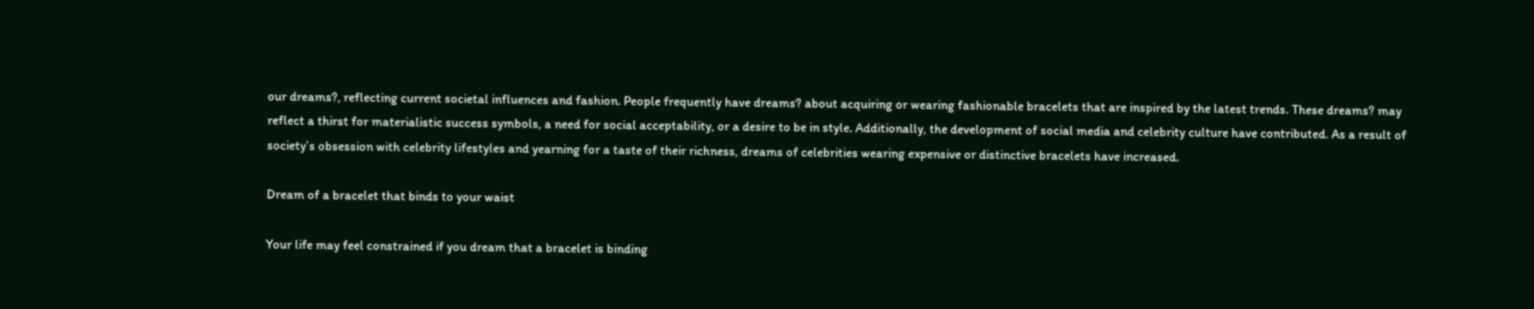our dreams?, reflecting current societal influences and fashion. People frequently have dreams? about acquiring or wearing fashionable bracelets that are inspired by the latest trends. These dreams? may reflect a thirst for materialistic success symbols, a need for social acceptability, or a desire to be in style. Additionally, the development of social media and celebrity culture have contributed. As a result of society’s obsession with celebrity lifestyles and yearning for a taste of their richness, dreams of celebrities wearing expensive or distinctive bracelets have increased.

Dream of a bracelet that binds to your waist

Your life may feel constrained if you dream that a bracelet is binding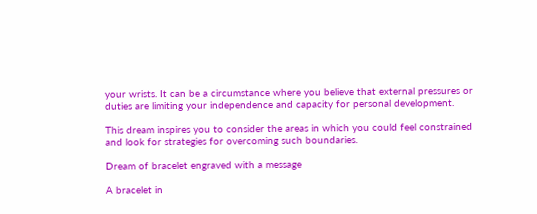your wrists. It can be a circumstance where you believe that external pressures or duties are limiting your independence and capacity for personal development.

This dream inspires you to consider the areas in which you could feel constrained and look for strategies for overcoming such boundaries.

Dream of bracelet engraved with a message

A bracelet in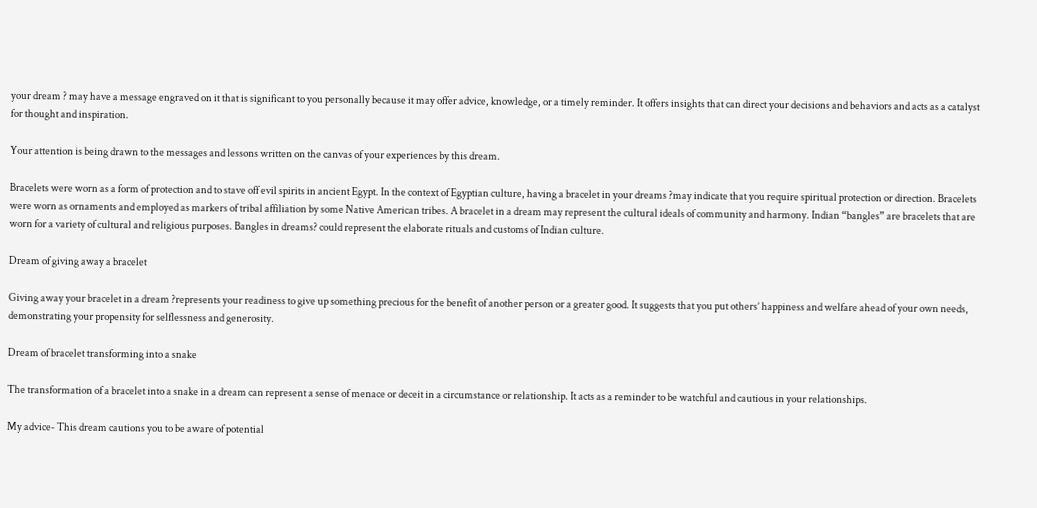your dream ? may have a message engraved on it that is significant to you personally because it may offer advice, knowledge, or a timely reminder. It offers insights that can direct your decisions and behaviors and acts as a catalyst for thought and inspiration.

Your attention is being drawn to the messages and lessons written on the canvas of your experiences by this dream.

Bracelets were worn as a form of protection and to stave off evil spirits in ancient Egypt. In the context of Egyptian culture, having a bracelet in your dreams ?may indicate that you require spiritual protection or direction. Bracelets were worn as ornaments and employed as markers of tribal affiliation by some Native American tribes. A bracelet in a dream may represent the cultural ideals of community and harmony. Indian “bangles” are bracelets that are worn for a variety of cultural and religious purposes. Bangles in dreams? could represent the elaborate rituals and customs of Indian culture.

Dream of giving away a bracelet

Giving away your bracelet in a dream ?represents your readiness to give up something precious for the benefit of another person or a greater good. It suggests that you put others’ happiness and welfare ahead of your own needs, demonstrating your propensity for selflessness and generosity.

Dream of bracelet transforming into a snake

The transformation of a bracelet into a snake in a dream can represent a sense of menace or deceit in a circumstance or relationship. It acts as a reminder to be watchful and cautious in your relationships.

My advice- This dream cautions you to be aware of potential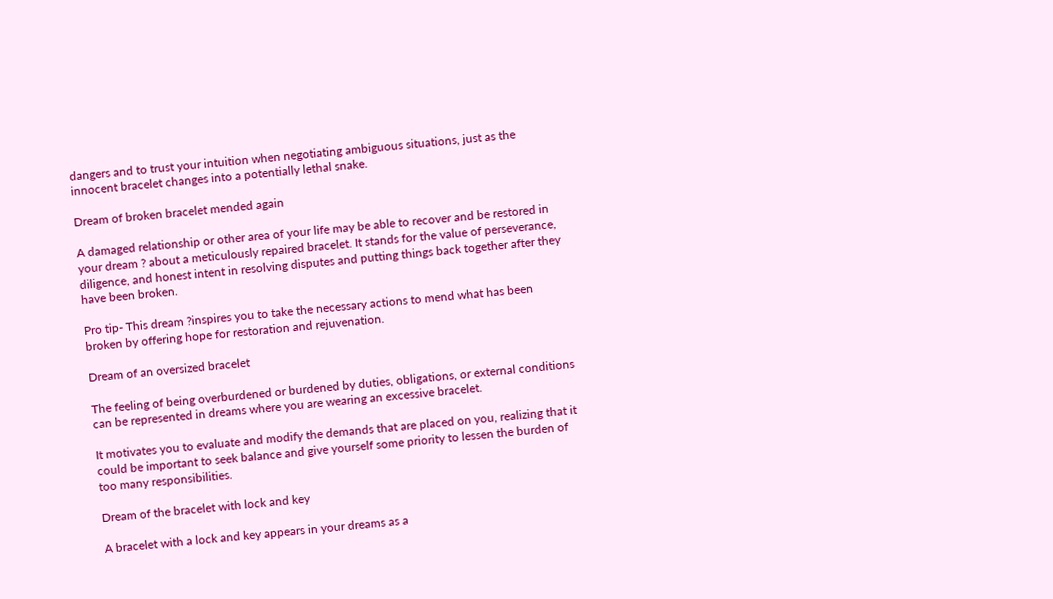dangers and to trust your intuition when negotiating ambiguous situations, just as the innocent bracelet changes into a potentially lethal snake.

Dream of broken bracelet mended again

A damaged relationship or other area of your life may be able to recover and be restored in your dream ? about a meticulously repaired bracelet. It stands for the value of perseverance, diligence, and honest intent in resolving disputes and putting things back together after they have been broken.

Pro tip- This dream ?inspires you to take the necessary actions to mend what has been broken by offering hope for restoration and rejuvenation.

Dream of an oversized bracelet

The feeling of being overburdened or burdened by duties, obligations, or external conditions can be represented in dreams where you are wearing an excessive bracelet.

It motivates you to evaluate and modify the demands that are placed on you, realizing that it could be important to seek balance and give yourself some priority to lessen the burden of too many responsibilities.

Dream of the bracelet with lock and key

A bracelet with a lock and key appears in your dreams as a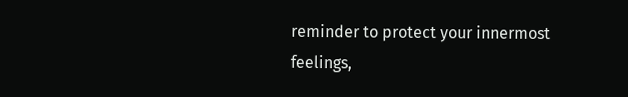reminder to protect your innermost feelings,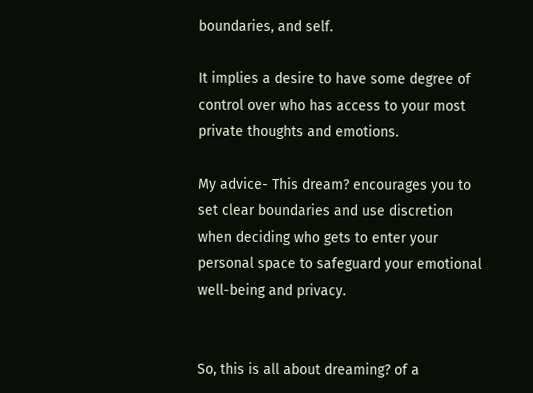boundaries, and self.

It implies a desire to have some degree of control over who has access to your most private thoughts and emotions.

My advice- This dream? encourages you to set clear boundaries and use discretion when deciding who gets to enter your personal space to safeguard your emotional well-being and privacy.


So, this is all about dreaming? of a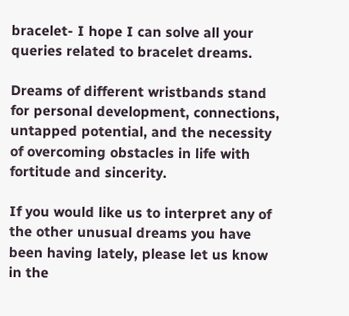bracelet- I hope I can solve all your queries related to bracelet dreams.

Dreams of different wristbands stand for personal development, connections, untapped potential, and the necessity of overcoming obstacles in life with fortitude and sincerity.

If you would like us to interpret any of the other unusual dreams you have been having lately, please let us know in the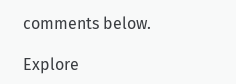comments below.

Explore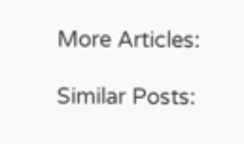More Articles:

Similar Posts: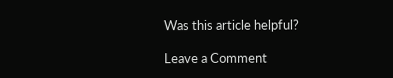Was this article helpful?

Leave a Comment